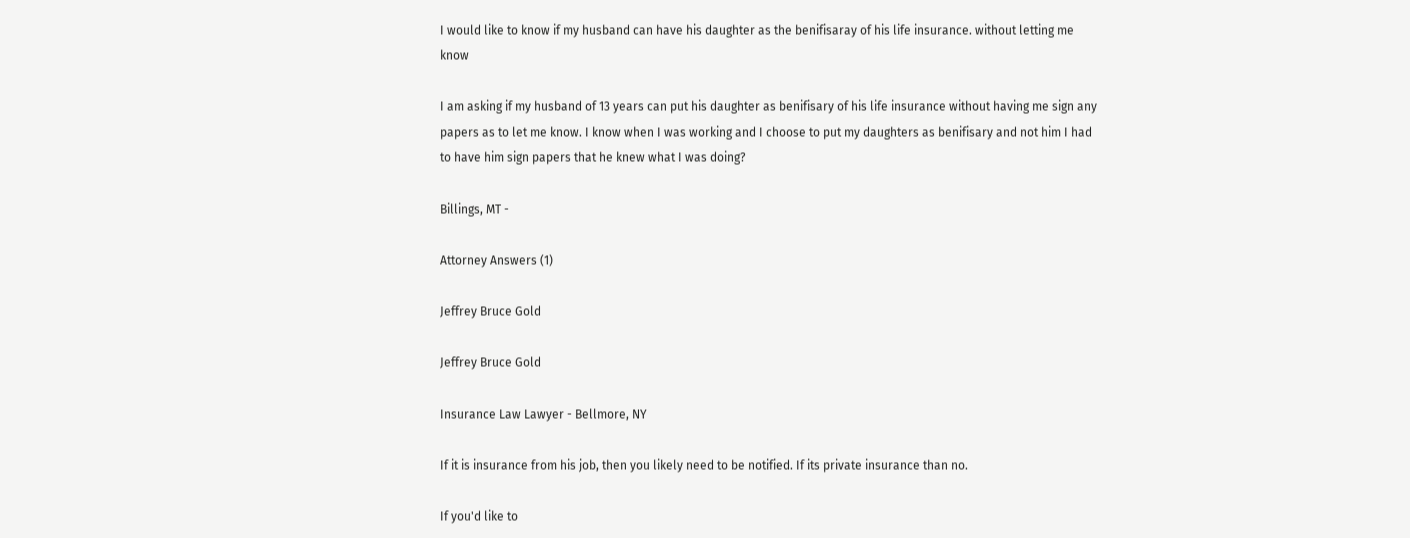I would like to know if my husband can have his daughter as the benifisaray of his life insurance. without letting me know

I am asking if my husband of 13 years can put his daughter as benifisary of his life insurance without having me sign any papers as to let me know. I know when I was working and I choose to put my daughters as benifisary and not him I had to have him sign papers that he knew what I was doing?

Billings, MT -

Attorney Answers (1)

Jeffrey Bruce Gold

Jeffrey Bruce Gold

Insurance Law Lawyer - Bellmore, NY

If it is insurance from his job, then you likely need to be notified. If its private insurance than no.

If you'd like to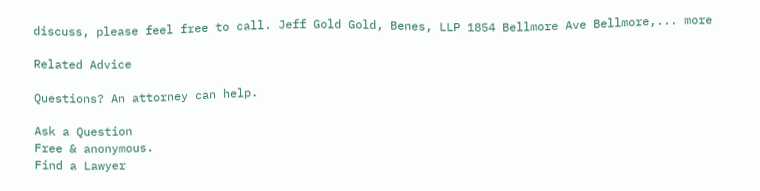discuss, please feel free to call. Jeff Gold Gold, Benes, LLP 1854 Bellmore Ave Bellmore,... more

Related Advice

Questions? An attorney can help.

Ask a Question
Free & anonymous.
Find a Lawyer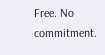Free. No commitment.